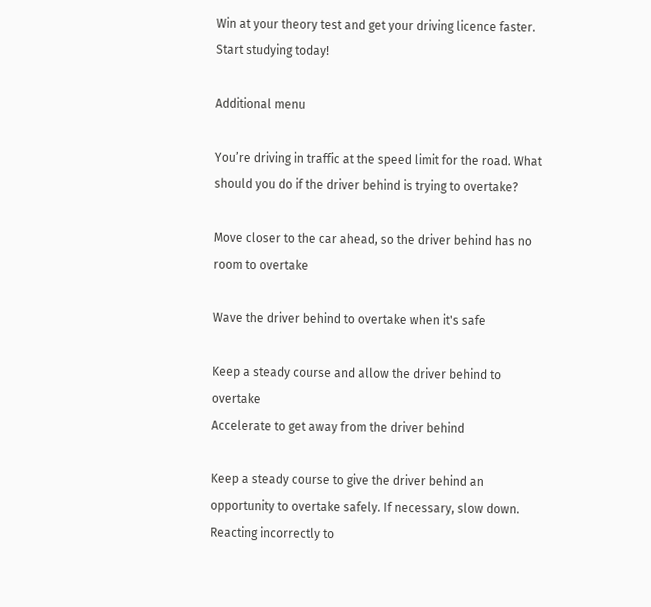Win at your theory test and get your driving licence faster. Start studying today!

Additional menu

You’re driving in traffic at the speed limit for the road. What should you do if the driver behind is trying to overtake?

Move closer to the car ahead, so the driver behind has no room to overtake

Wave the driver behind to overtake when it's safe

Keep a steady course and allow the driver behind to overtake
Accelerate to get away from the driver behind

Keep a steady course to give the driver behind an opportunity to overtake safely. If necessary, slow down. Reacting incorrectly to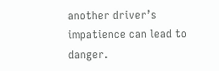another driver’s impatience can lead to danger.